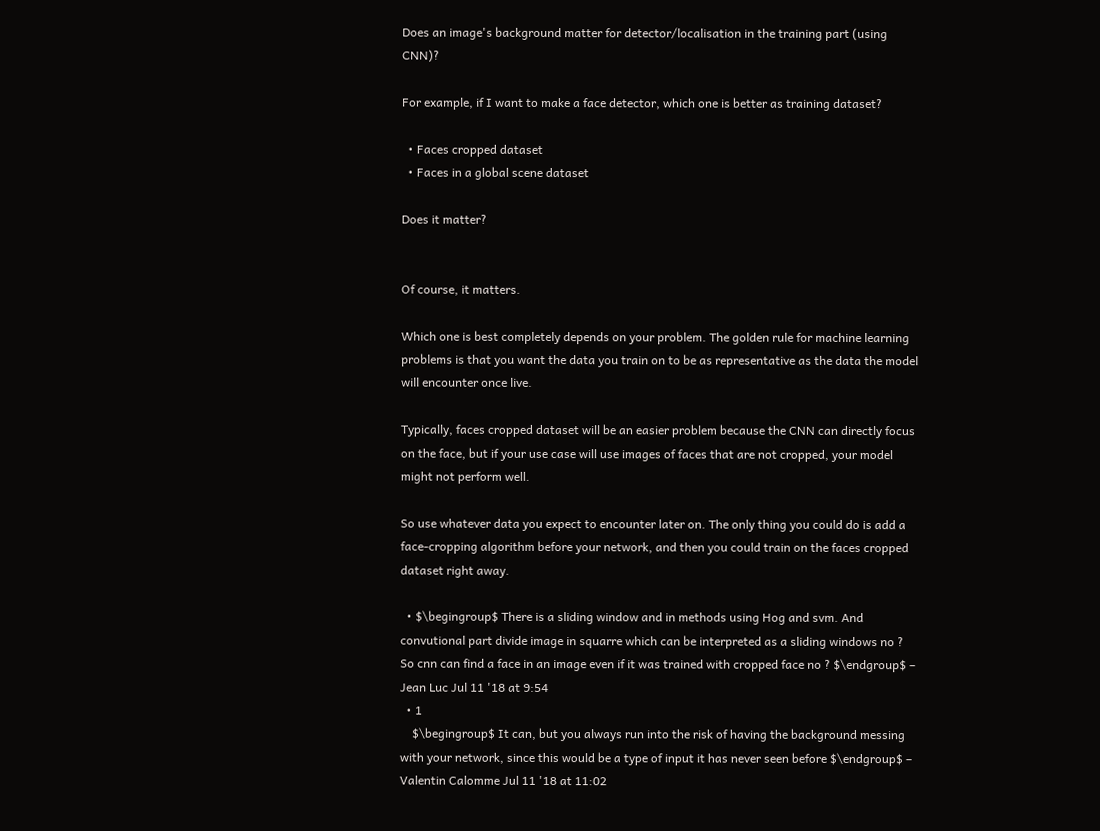Does an image's background matter for detector/localisation in the training part (using CNN)?

For example, if I want to make a face detector, which one is better as training dataset?

  • Faces cropped dataset
  • Faces in a global scene dataset

Does it matter?


Of course, it matters.

Which one is best completely depends on your problem. The golden rule for machine learning problems is that you want the data you train on to be as representative as the data the model will encounter once live.

Typically, faces cropped dataset will be an easier problem because the CNN can directly focus on the face, but if your use case will use images of faces that are not cropped, your model might not perform well.

So use whatever data you expect to encounter later on. The only thing you could do is add a face-cropping algorithm before your network, and then you could train on the faces cropped dataset right away.

  • $\begingroup$ There is a sliding window and in methods using Hog and svm. And convutional part divide image in squarre which can be interpreted as a sliding windows no ? So cnn can find a face in an image even if it was trained with cropped face no ? $\endgroup$ – Jean Luc Jul 11 '18 at 9:54
  • 1
    $\begingroup$ It can, but you always run into the risk of having the background messing with your network, since this would be a type of input it has never seen before $\endgroup$ – Valentin Calomme Jul 11 '18 at 11:02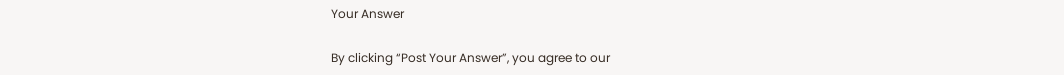Your Answer

By clicking “Post Your Answer”, you agree to our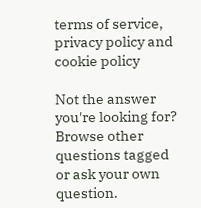terms of service, privacy policy and cookie policy

Not the answer you're looking for? Browse other questions tagged or ask your own question.